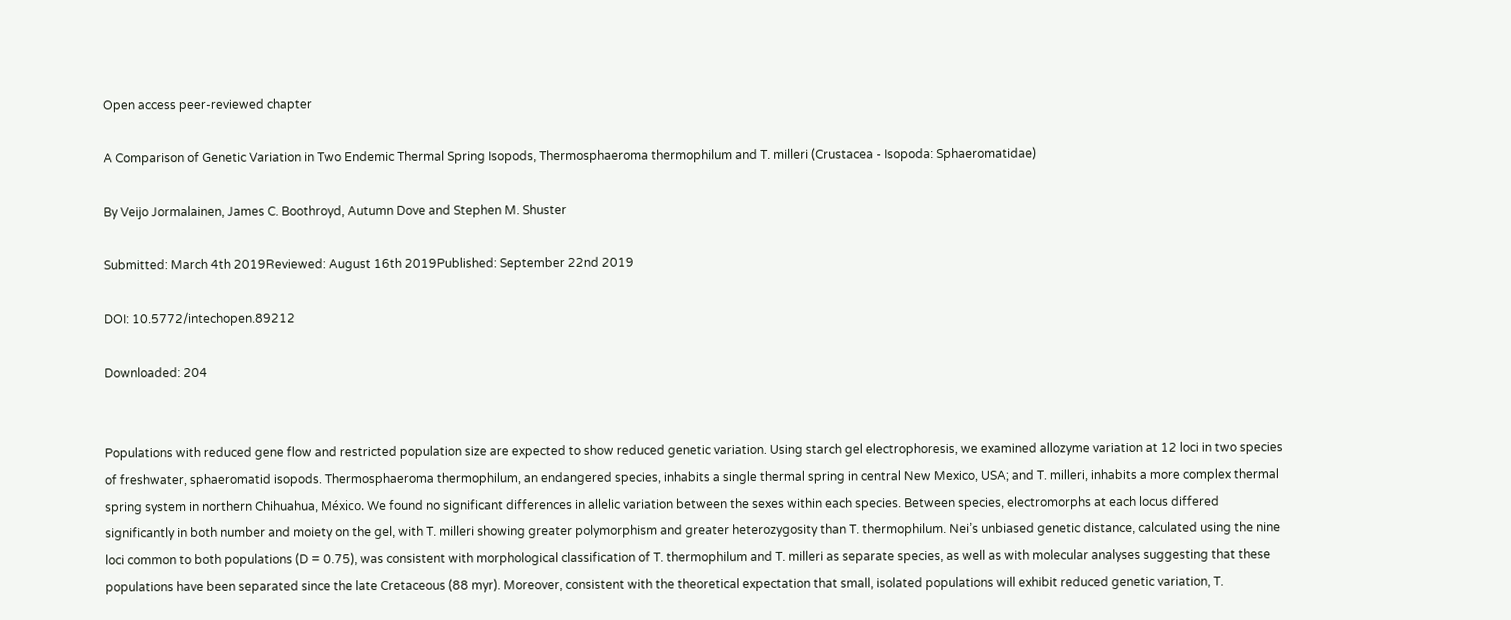Open access peer-reviewed chapter

A Comparison of Genetic Variation in Two Endemic Thermal Spring Isopods, Thermosphaeroma thermophilum and T. milleri (Crustacea - Isopoda: Sphaeromatidae)

By Veijo Jormalainen, James C. Boothroyd, Autumn Dove and Stephen M. Shuster

Submitted: March 4th 2019Reviewed: August 16th 2019Published: September 22nd 2019

DOI: 10.5772/intechopen.89212

Downloaded: 204


Populations with reduced gene flow and restricted population size are expected to show reduced genetic variation. Using starch gel electrophoresis, we examined allozyme variation at 12 loci in two species of freshwater, sphaeromatid isopods. Thermosphaeroma thermophilum, an endangered species, inhabits a single thermal spring in central New Mexico, USA; and T. milleri, inhabits a more complex thermal spring system in northern Chihuahua, México. We found no significant differences in allelic variation between the sexes within each species. Between species, electromorphs at each locus differed significantly in both number and moiety on the gel, with T. milleri showing greater polymorphism and greater heterozygosity than T. thermophilum. Nei’s unbiased genetic distance, calculated using the nine loci common to both populations (D = 0.75), was consistent with morphological classification of T. thermophilum and T. milleri as separate species, as well as with molecular analyses suggesting that these populations have been separated since the late Cretaceous (88 myr). Moreover, consistent with the theoretical expectation that small, isolated populations will exhibit reduced genetic variation, T.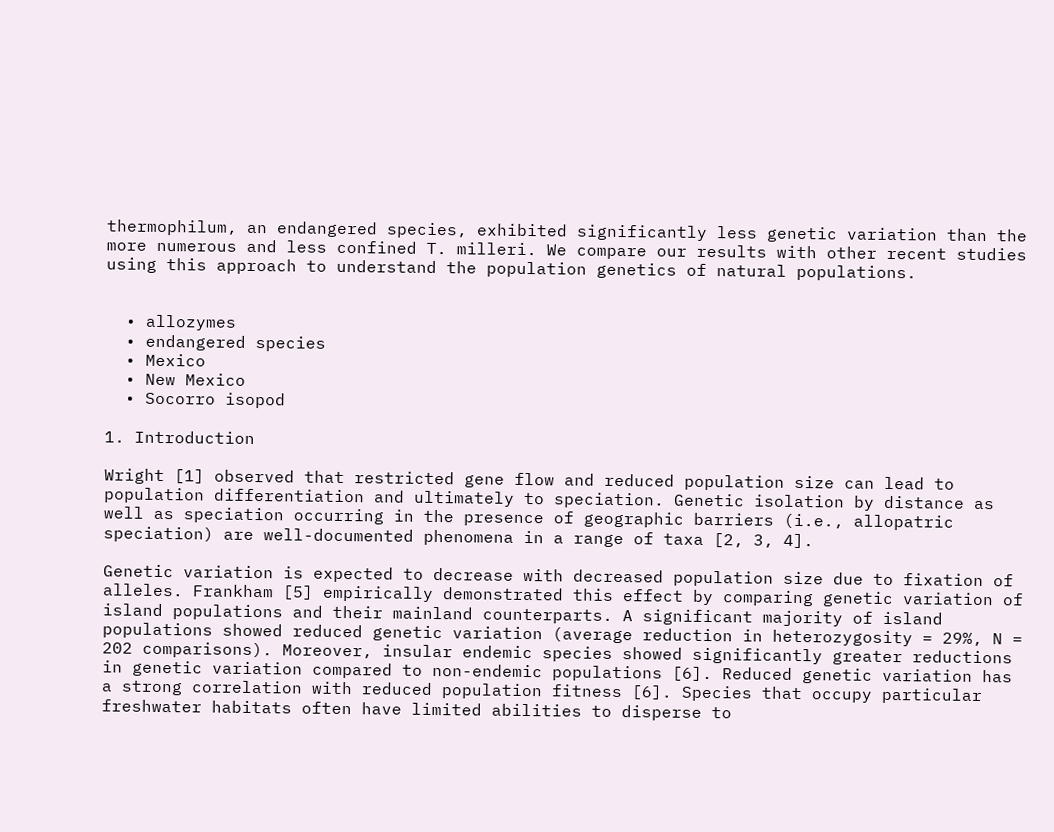thermophilum, an endangered species, exhibited significantly less genetic variation than the more numerous and less confined T. milleri. We compare our results with other recent studies using this approach to understand the population genetics of natural populations.


  • allozymes
  • endangered species
  • Mexico
  • New Mexico
  • Socorro isopod

1. Introduction

Wright [1] observed that restricted gene flow and reduced population size can lead to population differentiation and ultimately to speciation. Genetic isolation by distance as well as speciation occurring in the presence of geographic barriers (i.e., allopatric speciation) are well-documented phenomena in a range of taxa [2, 3, 4].

Genetic variation is expected to decrease with decreased population size due to fixation of alleles. Frankham [5] empirically demonstrated this effect by comparing genetic variation of island populations and their mainland counterparts. A significant majority of island populations showed reduced genetic variation (average reduction in heterozygosity = 29%, N = 202 comparisons). Moreover, insular endemic species showed significantly greater reductions in genetic variation compared to non-endemic populations [6]. Reduced genetic variation has a strong correlation with reduced population fitness [6]. Species that occupy particular freshwater habitats often have limited abilities to disperse to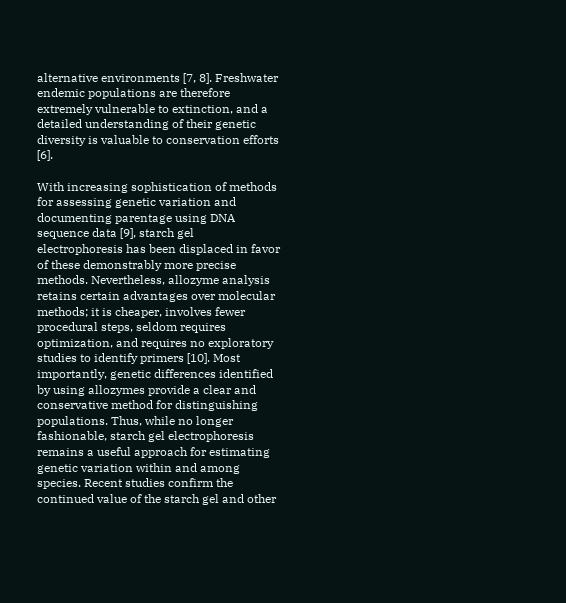alternative environments [7, 8]. Freshwater endemic populations are therefore extremely vulnerable to extinction, and a detailed understanding of their genetic diversity is valuable to conservation efforts [6].

With increasing sophistication of methods for assessing genetic variation and documenting parentage using DNA sequence data [9], starch gel electrophoresis has been displaced in favor of these demonstrably more precise methods. Nevertheless, allozyme analysis retains certain advantages over molecular methods; it is cheaper, involves fewer procedural steps, seldom requires optimization, and requires no exploratory studies to identify primers [10]. Most importantly, genetic differences identified by using allozymes provide a clear and conservative method for distinguishing populations. Thus, while no longer fashionable, starch gel electrophoresis remains a useful approach for estimating genetic variation within and among species. Recent studies confirm the continued value of the starch gel and other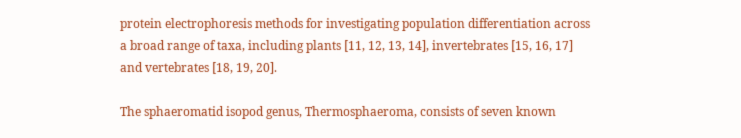protein electrophoresis methods for investigating population differentiation across a broad range of taxa, including plants [11, 12, 13, 14], invertebrates [15, 16, 17] and vertebrates [18, 19, 20].

The sphaeromatid isopod genus, Thermosphaeroma, consists of seven known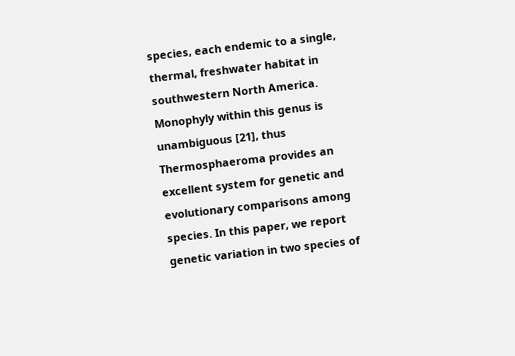species, each endemic to a single, thermal, freshwater habitat in southwestern North America. Monophyly within this genus is unambiguous [21], thus Thermosphaeroma provides an excellent system for genetic and evolutionary comparisons among species. In this paper, we report genetic variation in two species of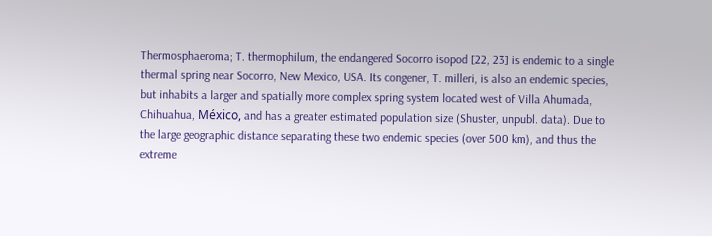Thermosphaeroma; T. thermophilum, the endangered Socorro isopod [22, 23] is endemic to a single thermal spring near Socorro, New Mexico, USA. Its congener, T. milleri, is also an endemic species, but inhabits a larger and spatially more complex spring system located west of Villa Ahumada, Chihuahua, México, and has a greater estimated population size (Shuster, unpubl. data). Due to the large geographic distance separating these two endemic species (over 500 km), and thus the extreme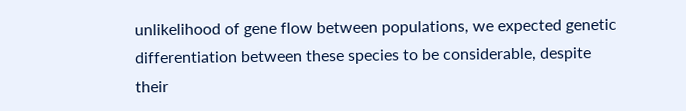unlikelihood of gene flow between populations, we expected genetic differentiation between these species to be considerable, despite their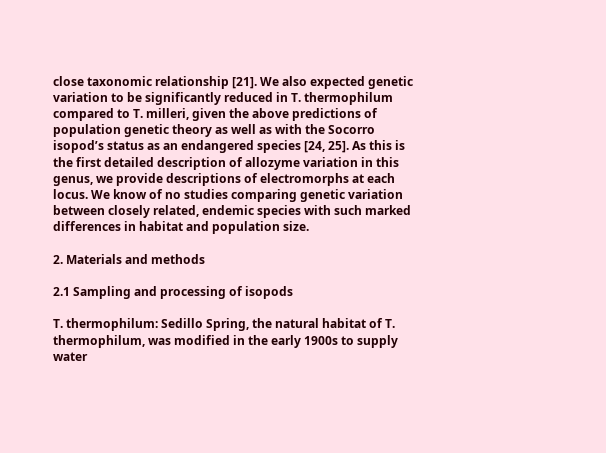close taxonomic relationship [21]. We also expected genetic variation to be significantly reduced in T. thermophilum compared to T. milleri, given the above predictions of population genetic theory as well as with the Socorro isopod’s status as an endangered species [24, 25]. As this is the first detailed description of allozyme variation in this genus, we provide descriptions of electromorphs at each locus. We know of no studies comparing genetic variation between closely related, endemic species with such marked differences in habitat and population size.

2. Materials and methods

2.1 Sampling and processing of isopods

T. thermophilum: Sedillo Spring, the natural habitat of T. thermophilum, was modified in the early 1900s to supply water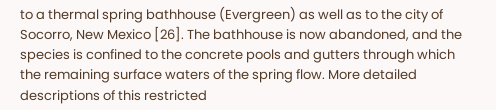to a thermal spring bathhouse (Evergreen) as well as to the city of Socorro, New Mexico [26]. The bathhouse is now abandoned, and the species is confined to the concrete pools and gutters through which the remaining surface waters of the spring flow. More detailed descriptions of this restricted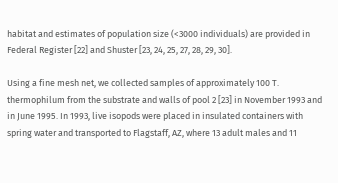habitat and estimates of population size (<3000 individuals) are provided in Federal Register [22] and Shuster [23, 24, 25, 27, 28, 29, 30].

Using a fine mesh net, we collected samples of approximately 100 T. thermophilum from the substrate and walls of pool 2 [23] in November 1993 and in June 1995. In 1993, live isopods were placed in insulated containers with spring water and transported to Flagstaff, AZ, where 13 adult males and 11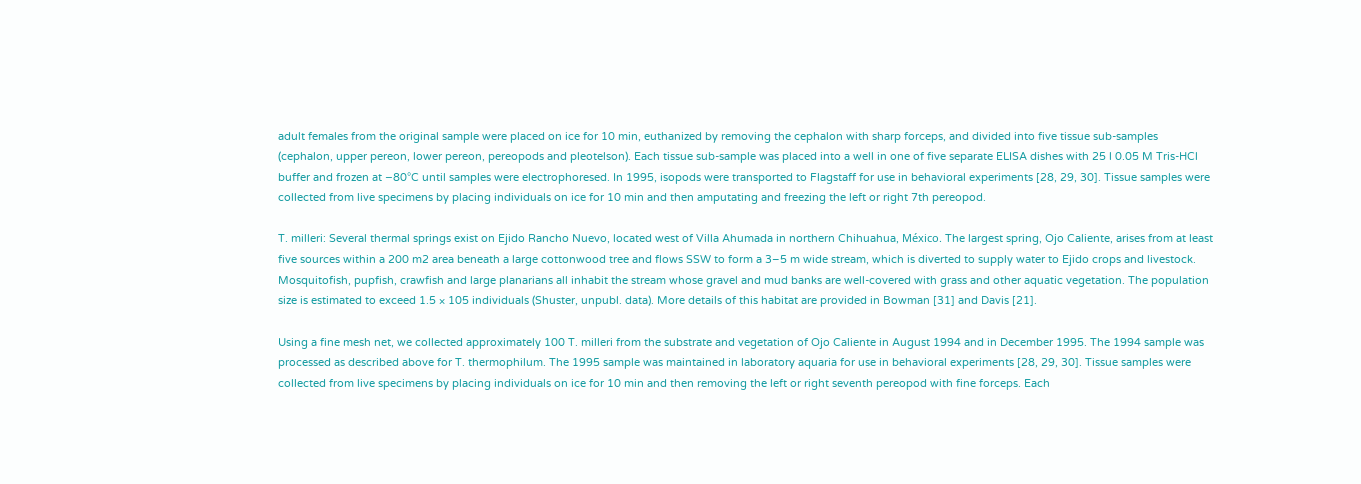adult females from the original sample were placed on ice for 10 min, euthanized by removing the cephalon with sharp forceps, and divided into five tissue sub-samples (cephalon, upper pereon, lower pereon, pereopods and pleotelson). Each tissue sub-sample was placed into a well in one of five separate ELISA dishes with 25 l 0.05 M Tris-HCl buffer and frozen at −80°C until samples were electrophoresed. In 1995, isopods were transported to Flagstaff for use in behavioral experiments [28, 29, 30]. Tissue samples were collected from live specimens by placing individuals on ice for 10 min and then amputating and freezing the left or right 7th pereopod.

T. milleri: Several thermal springs exist on Ejido Rancho Nuevo, located west of Villa Ahumada in northern Chihuahua, México. The largest spring, Ojo Caliente, arises from at least five sources within a 200 m2 area beneath a large cottonwood tree and flows SSW to form a 3–5 m wide stream, which is diverted to supply water to Ejido crops and livestock. Mosquitofish, pupfish, crawfish and large planarians all inhabit the stream whose gravel and mud banks are well-covered with grass and other aquatic vegetation. The population size is estimated to exceed 1.5 × 105 individuals (Shuster, unpubl. data). More details of this habitat are provided in Bowman [31] and Davis [21].

Using a fine mesh net, we collected approximately 100 T. milleri from the substrate and vegetation of Ojo Caliente in August 1994 and in December 1995. The 1994 sample was processed as described above for T. thermophilum. The 1995 sample was maintained in laboratory aquaria for use in behavioral experiments [28, 29, 30]. Tissue samples were collected from live specimens by placing individuals on ice for 10 min and then removing the left or right seventh pereopod with fine forceps. Each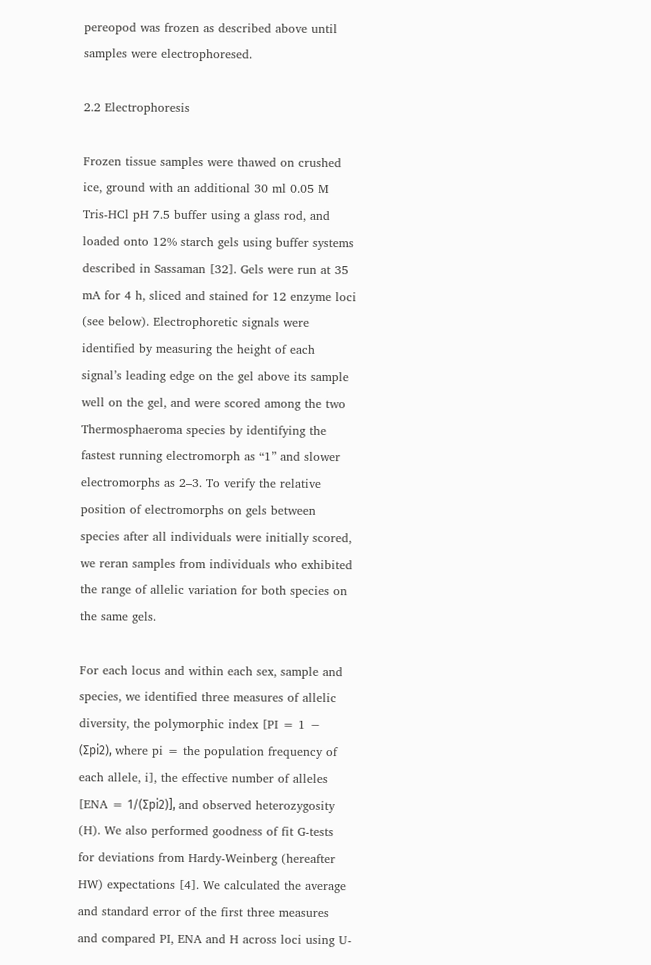pereopod was frozen as described above until samples were electrophoresed.

2.2 Electrophoresis

Frozen tissue samples were thawed on crushed ice, ground with an additional 30 ml 0.05 M Tris-HCl pH 7.5 buffer using a glass rod, and loaded onto 12% starch gels using buffer systems described in Sassaman [32]. Gels were run at 35 mA for 4 h, sliced and stained for 12 enzyme loci (see below). Electrophoretic signals were identified by measuring the height of each signal’s leading edge on the gel above its sample well on the gel, and were scored among the two Thermosphaeroma species by identifying the fastest running electromorph as “1” and slower electromorphs as 2–3. To verify the relative position of electromorphs on gels between species after all individuals were initially scored, we reran samples from individuals who exhibited the range of allelic variation for both species on the same gels.

For each locus and within each sex, sample and species, we identified three measures of allelic diversity, the polymorphic index [PI = 1 − (Σpi2), where pi = the population frequency of each allele, i], the effective number of alleles [ENA = 1/(Σpi2)], and observed heterozygosity (H). We also performed goodness of fit G-tests for deviations from Hardy-Weinberg (hereafter HW) expectations [4]. We calculated the average and standard error of the first three measures and compared PI, ENA and H across loci using U-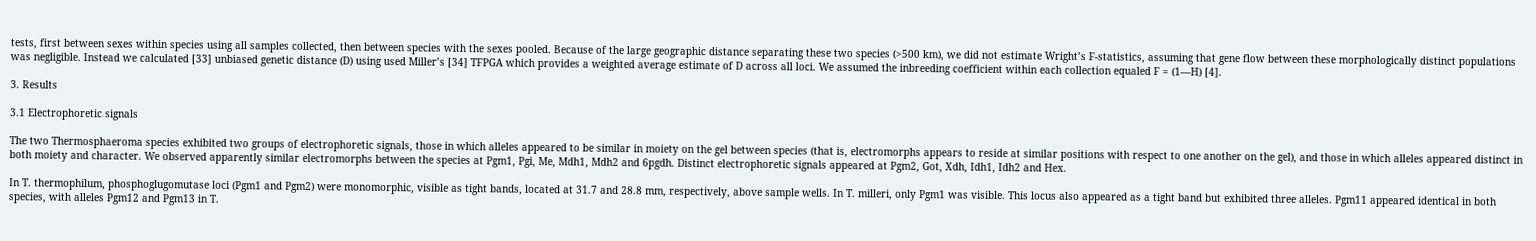tests, first between sexes within species using all samples collected, then between species with the sexes pooled. Because of the large geographic distance separating these two species (>500 km), we did not estimate Wright’s F-statistics, assuming that gene flow between these morphologically distinct populations was negligible. Instead we calculated [33] unbiased genetic distance (D) using used Miller’s [34] TFPGA which provides a weighted average estimate of D across all loci. We assumed the inbreeding coefficient within each collection equaled F = (1—H) [4].

3. Results

3.1 Electrophoretic signals

The two Thermosphaeroma species exhibited two groups of electrophoretic signals, those in which alleles appeared to be similar in moiety on the gel between species (that is, electromorphs appears to reside at similar positions with respect to one another on the gel), and those in which alleles appeared distinct in both moiety and character. We observed apparently similar electromorphs between the species at Pgm1, Pgi, Me, Mdh1, Mdh2 and 6pgdh. Distinct electrophoretic signals appeared at Pgm2, Got, Xdh, Idh1, Idh2 and Hex.

In T. thermophilum, phosphoglugomutase loci (Pgm1 and Pgm2) were monomorphic, visible as tight bands, located at 31.7 and 28.8 mm, respectively, above sample wells. In T. milleri, only Pgm1 was visible. This locus also appeared as a tight band but exhibited three alleles. Pgm11 appeared identical in both species, with alleles Pgm12 and Pgm13 in T.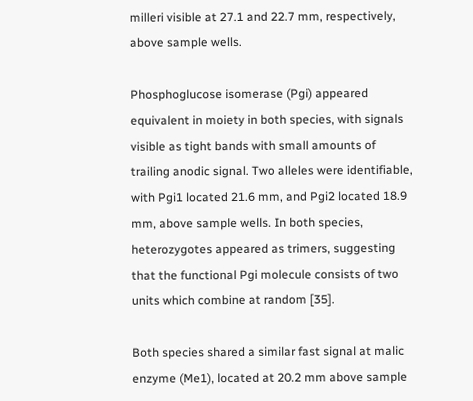milleri visible at 27.1 and 22.7 mm, respectively, above sample wells.

Phosphoglucose isomerase (Pgi) appeared equivalent in moiety in both species, with signals visible as tight bands with small amounts of trailing anodic signal. Two alleles were identifiable, with Pgi1 located 21.6 mm, and Pgi2 located 18.9 mm, above sample wells. In both species, heterozygotes appeared as trimers, suggesting that the functional Pgi molecule consists of two units which combine at random [35].

Both species shared a similar fast signal at malic enzyme (Me1), located at 20.2 mm above sample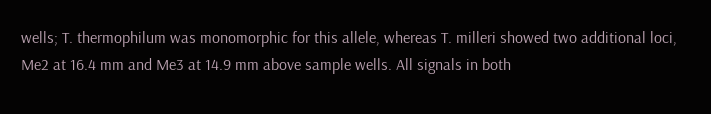wells; T. thermophilum was monomorphic for this allele, whereas T. milleri showed two additional loci, Me2 at 16.4 mm and Me3 at 14.9 mm above sample wells. All signals in both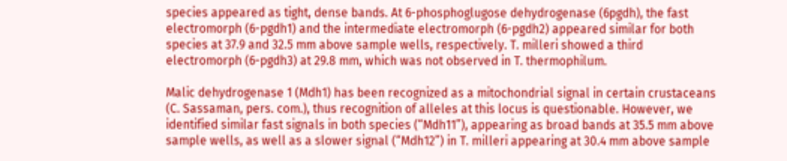species appeared as tight, dense bands. At 6-phosphoglugose dehydrogenase (6pgdh), the fast electromorph (6-pgdh1) and the intermediate electromorph (6-pgdh2) appeared similar for both species at 37.9 and 32.5 mm above sample wells, respectively. T. milleri showed a third electromorph (6-pgdh3) at 29.8 mm, which was not observed in T. thermophilum.

Malic dehydrogenase 1 (Mdh1) has been recognized as a mitochondrial signal in certain crustaceans (C. Sassaman, pers. com.), thus recognition of alleles at this locus is questionable. However, we identified similar fast signals in both species (“Mdh11”), appearing as broad bands at 35.5 mm above sample wells, as well as a slower signal (“Mdh12”) in T. milleri appearing at 30.4 mm above sample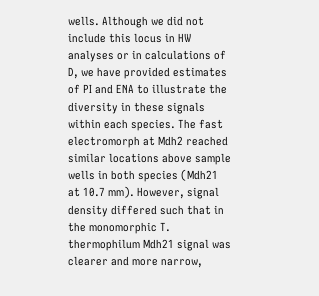wells. Although we did not include this locus in HW analyses or in calculations of D, we have provided estimates of PI and ENA to illustrate the diversity in these signals within each species. The fast electromorph at Mdh2 reached similar locations above sample wells in both species (Mdh21 at 10.7 mm). However, signal density differed such that in the monomorphic T. thermophilum Mdh21 signal was clearer and more narrow,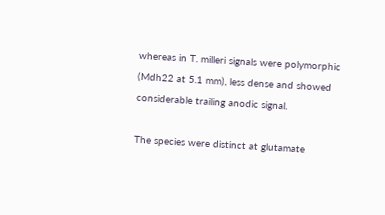whereas in T. milleri signals were polymorphic (Mdh22 at 5.1 mm), less dense and showed considerable trailing anodic signal.

The species were distinct at glutamate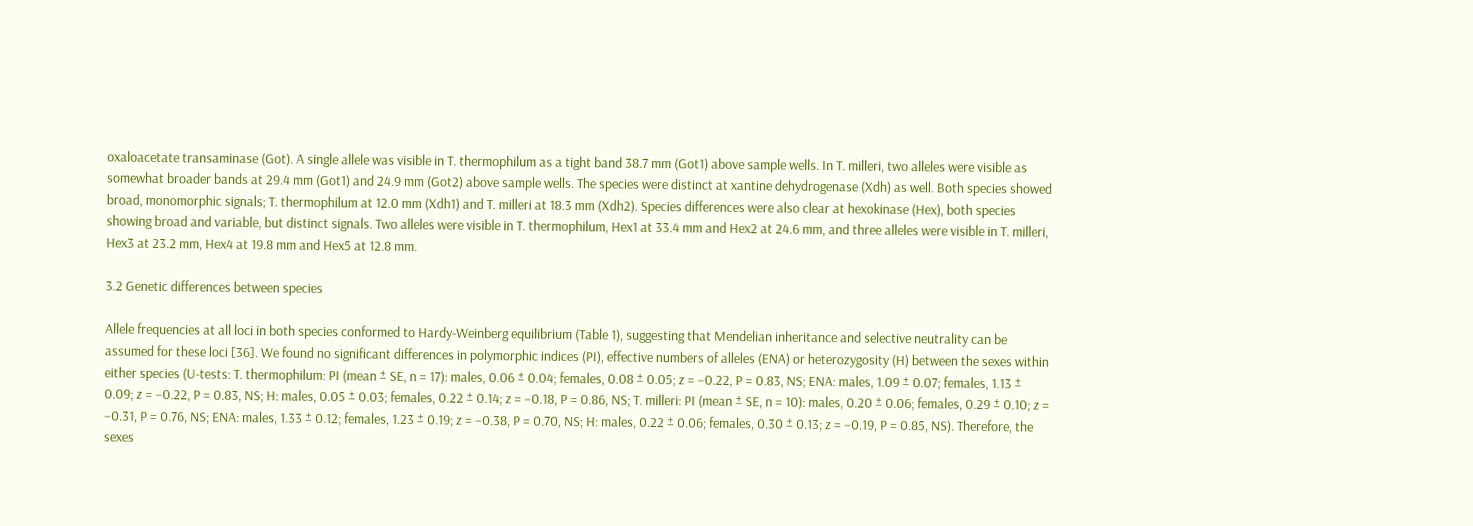oxaloacetate transaminase (Got). A single allele was visible in T. thermophilum as a tight band 38.7 mm (Got1) above sample wells. In T. milleri, two alleles were visible as somewhat broader bands at 29.4 mm (Got1) and 24.9 mm (Got2) above sample wells. The species were distinct at xantine dehydrogenase (Xdh) as well. Both species showed broad, monomorphic signals; T. thermophilum at 12.0 mm (Xdh1) and T. milleri at 18.3 mm (Xdh2). Species differences were also clear at hexokinase (Hex), both species showing broad and variable, but distinct signals. Two alleles were visible in T. thermophilum, Hex1 at 33.4 mm and Hex2 at 24.6 mm, and three alleles were visible in T. milleri, Hex3 at 23.2 mm, Hex4 at 19.8 mm and Hex5 at 12.8 mm.

3.2 Genetic differences between species

Allele frequencies at all loci in both species conformed to Hardy-Weinberg equilibrium (Table 1), suggesting that Mendelian inheritance and selective neutrality can be assumed for these loci [36]. We found no significant differences in polymorphic indices (PI), effective numbers of alleles (ENA) or heterozygosity (H) between the sexes within either species (U-tests: T. thermophilum: PI (mean ± SE, n = 17): males, 0.06 ± 0.04; females, 0.08 ± 0.05; z = −0.22, P = 0.83, NS; ENA: males, 1.09 ± 0.07; females, 1.13 ± 0.09; z = −0.22, P = 0.83, NS; H: males, 0.05 ± 0.03; females, 0.22 ± 0.14; z = −0.18, P = 0.86, NS; T. milleri: PI (mean ± SE, n = 10): males, 0.20 ± 0.06; females, 0.29 ± 0.10; z = −0.31, P = 0.76, NS; ENA: males, 1.33 ± 0.12; females, 1.23 ± 0.19; z = −0.38, P = 0.70, NS; H: males, 0.22 ± 0.06; females, 0.30 ± 0.13; z = −0.19, P = 0.85, NS). Therefore, the sexes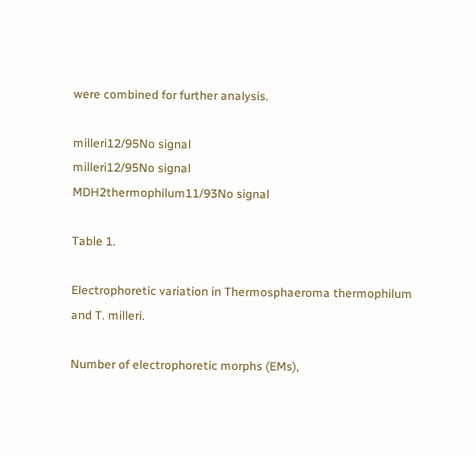were combined for further analysis.

milleri12/95No signal
milleri12/95No signal
MDH2thermophilum11/93No signal

Table 1.

Electrophoretic variation in Thermosphaeroma thermophilum and T. milleri.

Number of electrophoretic morphs (EMs),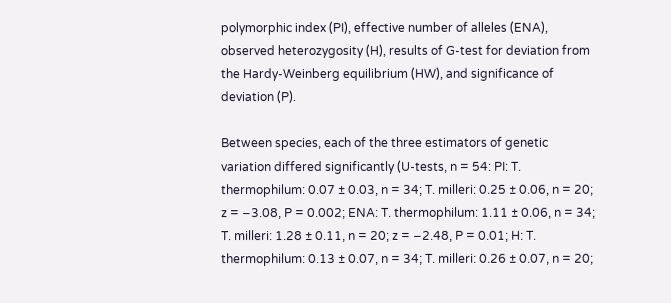polymorphic index (PI), effective number of alleles (ENA), observed heterozygosity (H), results of G-test for deviation from the Hardy-Weinberg equilibrium (HW), and significance of deviation (P).

Between species, each of the three estimators of genetic variation differed significantly (U-tests, n = 54: PI: T. thermophilum: 0.07 ± 0.03, n = 34; T. milleri: 0.25 ± 0.06, n = 20; z = −3.08, P = 0.002; ENA: T. thermophilum: 1.11 ± 0.06, n = 34; T. milleri: 1.28 ± 0.11, n = 20; z = −2.48, P = 0.01; H: T. thermophilum: 0.13 ± 0.07, n = 34; T. milleri: 0.26 ± 0.07, n = 20;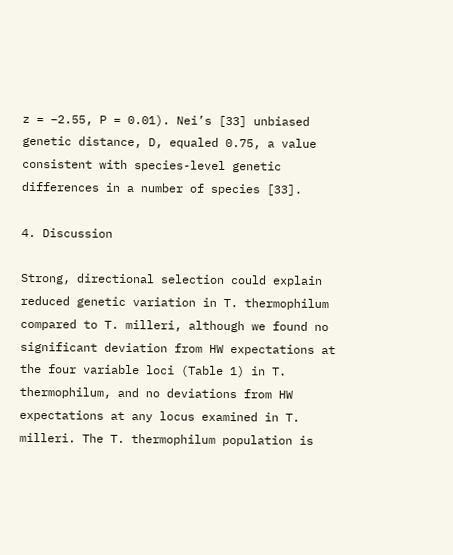z = −2.55, P = 0.01). Nei’s [33] unbiased genetic distance, D, equaled 0.75, a value consistent with species-level genetic differences in a number of species [33].

4. Discussion

Strong, directional selection could explain reduced genetic variation in T. thermophilum compared to T. milleri, although we found no significant deviation from HW expectations at the four variable loci (Table 1) in T. thermophilum, and no deviations from HW expectations at any locus examined in T. milleri. The T. thermophilum population is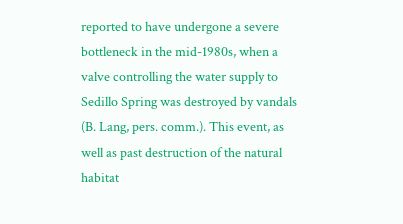reported to have undergone a severe bottleneck in the mid-1980s, when a valve controlling the water supply to Sedillo Spring was destroyed by vandals (B. Lang, pers. comm.). This event, as well as past destruction of the natural habitat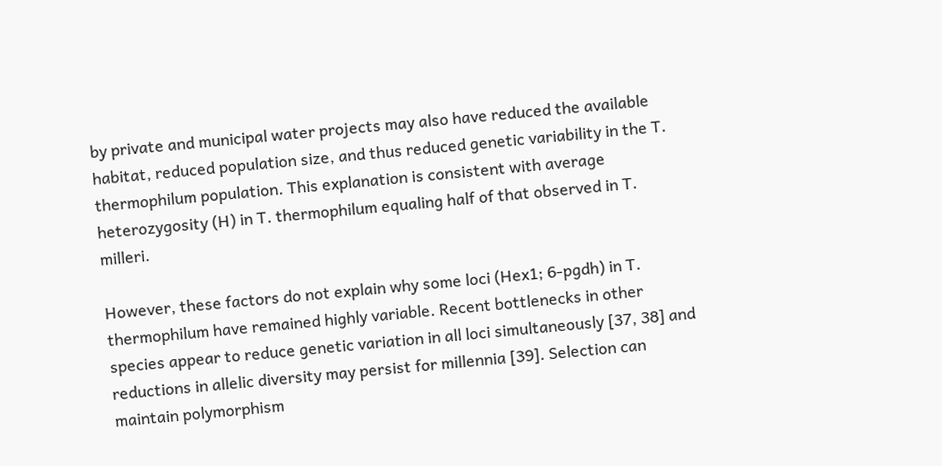by private and municipal water projects may also have reduced the available habitat, reduced population size, and thus reduced genetic variability in the T. thermophilum population. This explanation is consistent with average heterozygosity (H) in T. thermophilum equaling half of that observed in T. milleri.

However, these factors do not explain why some loci (Hex1; 6-pgdh) in T. thermophilum have remained highly variable. Recent bottlenecks in other species appear to reduce genetic variation in all loci simultaneously [37, 38] and reductions in allelic diversity may persist for millennia [39]. Selection can maintain polymorphism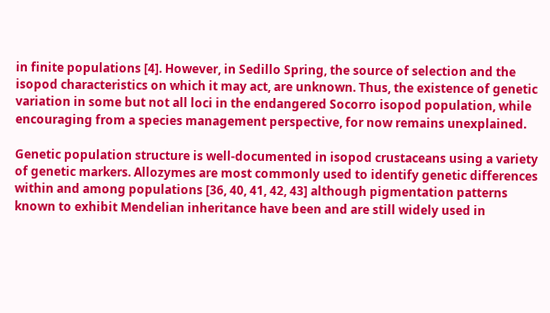in finite populations [4]. However, in Sedillo Spring, the source of selection and the isopod characteristics on which it may act, are unknown. Thus, the existence of genetic variation in some but not all loci in the endangered Socorro isopod population, while encouraging from a species management perspective, for now remains unexplained.

Genetic population structure is well-documented in isopod crustaceans using a variety of genetic markers. Allozymes are most commonly used to identify genetic differences within and among populations [36, 40, 41, 42, 43] although pigmentation patterns known to exhibit Mendelian inheritance have been and are still widely used in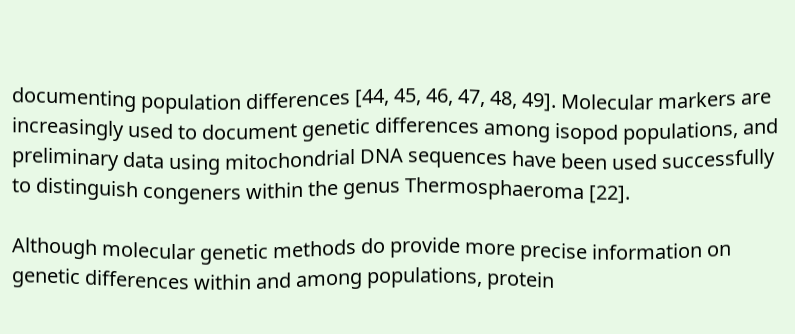documenting population differences [44, 45, 46, 47, 48, 49]. Molecular markers are increasingly used to document genetic differences among isopod populations, and preliminary data using mitochondrial DNA sequences have been used successfully to distinguish congeners within the genus Thermosphaeroma [22].

Although molecular genetic methods do provide more precise information on genetic differences within and among populations, protein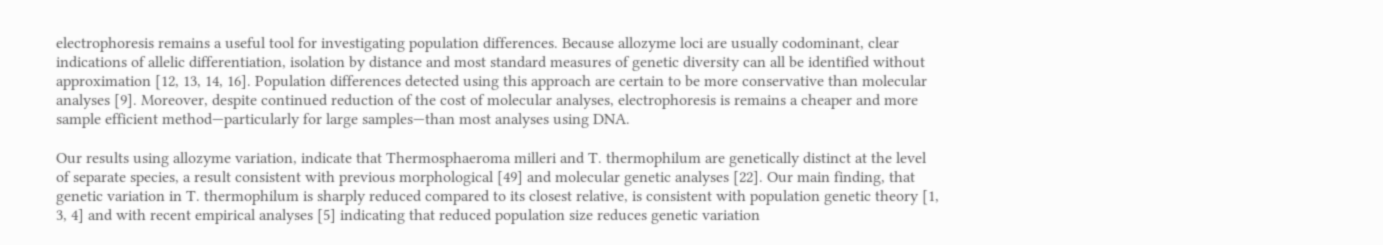electrophoresis remains a useful tool for investigating population differences. Because allozyme loci are usually codominant, clear indications of allelic differentiation, isolation by distance and most standard measures of genetic diversity can all be identified without approximation [12, 13, 14, 16]. Population differences detected using this approach are certain to be more conservative than molecular analyses [9]. Moreover, despite continued reduction of the cost of molecular analyses, electrophoresis is remains a cheaper and more sample efficient method—particularly for large samples—than most analyses using DNA.

Our results using allozyme variation, indicate that Thermosphaeroma milleri and T. thermophilum are genetically distinct at the level of separate species, a result consistent with previous morphological [49] and molecular genetic analyses [22]. Our main finding, that genetic variation in T. thermophilum is sharply reduced compared to its closest relative, is consistent with population genetic theory [1, 3, 4] and with recent empirical analyses [5] indicating that reduced population size reduces genetic variation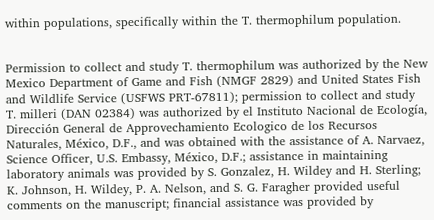within populations, specifically within the T. thermophilum population.


Permission to collect and study T. thermophilum was authorized by the New Mexico Department of Game and Fish (NMGF 2829) and United States Fish and Wildlife Service (USFWS PRT-67811); permission to collect and study T. milleri (DAN 02384) was authorized by el Instituto Nacional de Ecología, Dirección General de Approvechamiento Ecologico de los Recursos Naturales, México, D.F., and was obtained with the assistance of A. Narvaez, Science Officer, U.S. Embassy, México, D.F.; assistance in maintaining laboratory animals was provided by S. Gonzalez, H. Wildey and H. Sterling; K. Johnson, H. Wildey, P. A. Nelson, and S. G. Faragher provided useful comments on the manuscript; financial assistance was provided by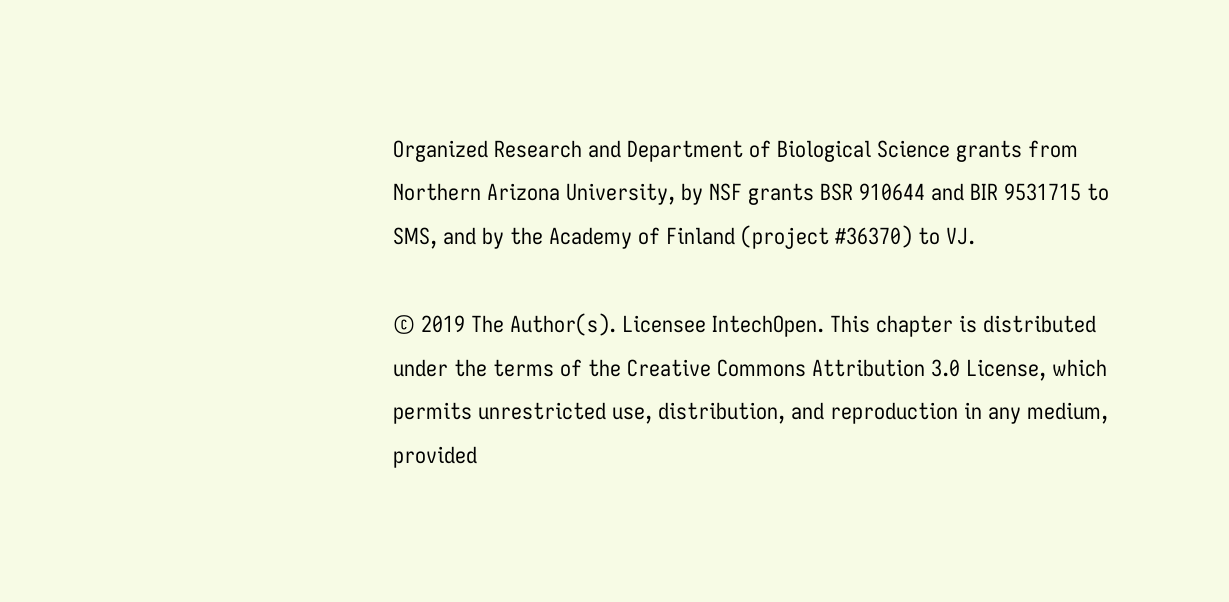Organized Research and Department of Biological Science grants from Northern Arizona University, by NSF grants BSR 910644 and BIR 9531715 to SMS, and by the Academy of Finland (project #36370) to VJ.

© 2019 The Author(s). Licensee IntechOpen. This chapter is distributed under the terms of the Creative Commons Attribution 3.0 License, which permits unrestricted use, distribution, and reproduction in any medium, provided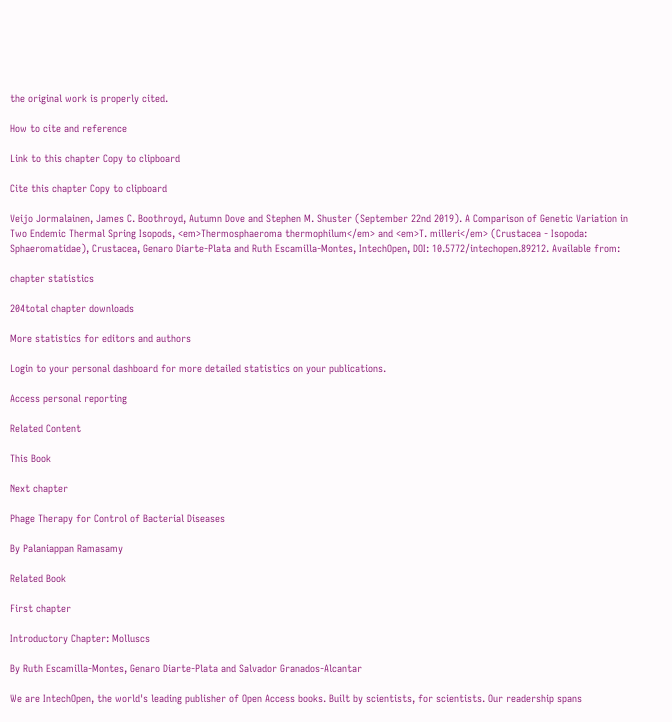the original work is properly cited.

How to cite and reference

Link to this chapter Copy to clipboard

Cite this chapter Copy to clipboard

Veijo Jormalainen, James C. Boothroyd, Autumn Dove and Stephen M. Shuster (September 22nd 2019). A Comparison of Genetic Variation in Two Endemic Thermal Spring Isopods, <em>Thermosphaeroma thermophilum</em> and <em>T. milleri</em> (Crustacea - Isopoda: Sphaeromatidae), Crustacea, Genaro Diarte-Plata and Ruth Escamilla-Montes, IntechOpen, DOI: 10.5772/intechopen.89212. Available from:

chapter statistics

204total chapter downloads

More statistics for editors and authors

Login to your personal dashboard for more detailed statistics on your publications.

Access personal reporting

Related Content

This Book

Next chapter

Phage Therapy for Control of Bacterial Diseases

By Palaniappan Ramasamy

Related Book

First chapter

Introductory Chapter: Molluscs

By Ruth Escamilla-Montes, Genaro Diarte-Plata and Salvador Granados-Alcantar

We are IntechOpen, the world's leading publisher of Open Access books. Built by scientists, for scientists. Our readership spans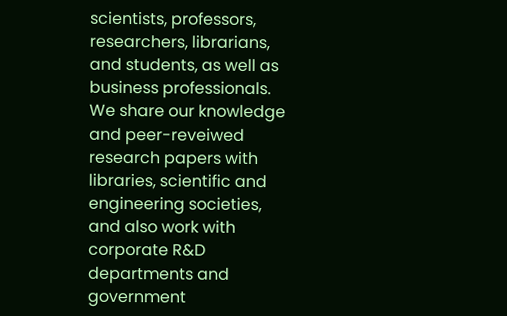scientists, professors, researchers, librarians, and students, as well as business professionals. We share our knowledge and peer-reveiwed research papers with libraries, scientific and engineering societies, and also work with corporate R&D departments and government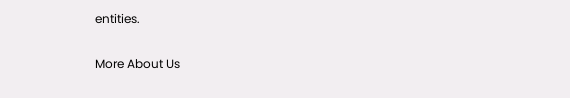entities.

More About Us